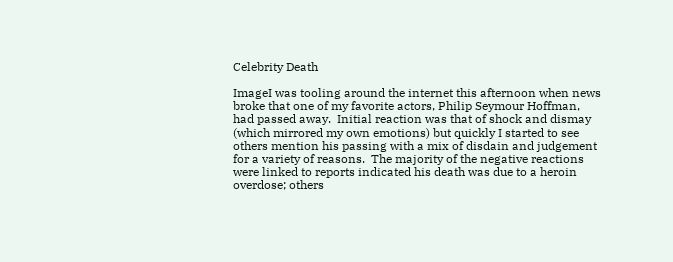Celebrity Death

ImageI was tooling around the internet this afternoon when news broke that one of my favorite actors, Philip Seymour Hoffman, had passed away.  Initial reaction was that of shock and dismay (which mirrored my own emotions) but quickly I started to see others mention his passing with a mix of disdain and judgement for a variety of reasons.  The majority of the negative reactions were linked to reports indicated his death was due to a heroin overdose; others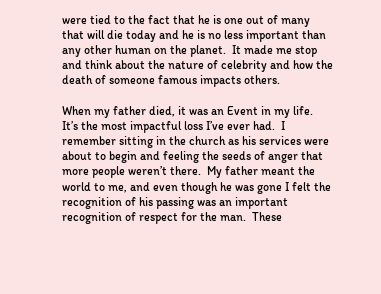were tied to the fact that he is one out of many that will die today and he is no less important than any other human on the planet.  It made me stop and think about the nature of celebrity and how the death of someone famous impacts others.

When my father died, it was an Event in my life.  It’s the most impactful loss I’ve ever had.  I remember sitting in the church as his services were about to begin and feeling the seeds of anger that more people weren’t there.  My father meant the world to me, and even though he was gone I felt the recognition of his passing was an important recognition of respect for the man.  These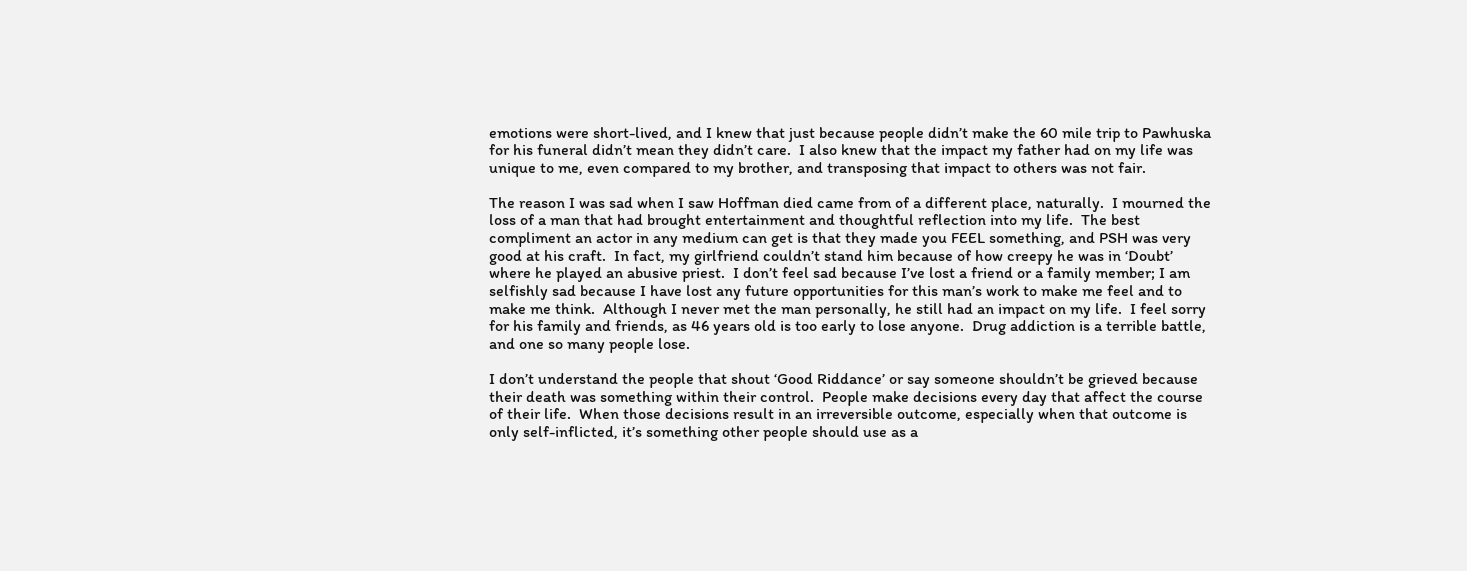emotions were short-lived, and I knew that just because people didn’t make the 60 mile trip to Pawhuska for his funeral didn’t mean they didn’t care.  I also knew that the impact my father had on my life was unique to me, even compared to my brother, and transposing that impact to others was not fair.

The reason I was sad when I saw Hoffman died came from of a different place, naturally.  I mourned the loss of a man that had brought entertainment and thoughtful reflection into my life.  The best compliment an actor in any medium can get is that they made you FEEL something, and PSH was very good at his craft.  In fact, my girlfriend couldn’t stand him because of how creepy he was in ‘Doubt’ where he played an abusive priest.  I don’t feel sad because I’ve lost a friend or a family member; I am selfishly sad because I have lost any future opportunities for this man’s work to make me feel and to make me think.  Although I never met the man personally, he still had an impact on my life.  I feel sorry for his family and friends, as 46 years old is too early to lose anyone.  Drug addiction is a terrible battle, and one so many people lose.

I don’t understand the people that shout ‘Good Riddance’ or say someone shouldn’t be grieved because their death was something within their control.  People make decisions every day that affect the course of their life.  When those decisions result in an irreversible outcome, especially when that outcome is only self-inflicted, it’s something other people should use as a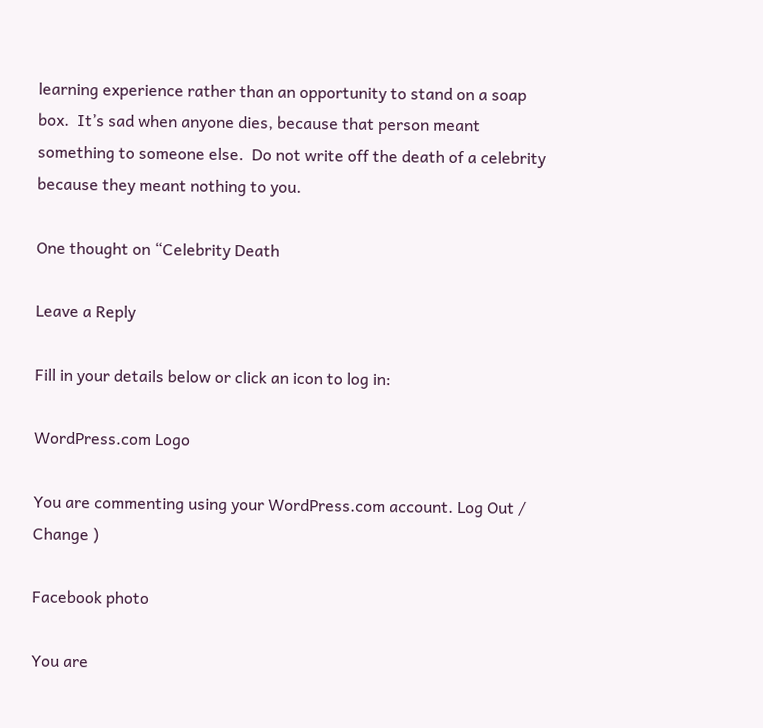learning experience rather than an opportunity to stand on a soap box.  It’s sad when anyone dies, because that person meant something to someone else.  Do not write off the death of a celebrity because they meant nothing to you.

One thought on “Celebrity Death

Leave a Reply

Fill in your details below or click an icon to log in:

WordPress.com Logo

You are commenting using your WordPress.com account. Log Out /  Change )

Facebook photo

You are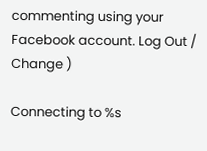commenting using your Facebook account. Log Out /  Change )

Connecting to %s